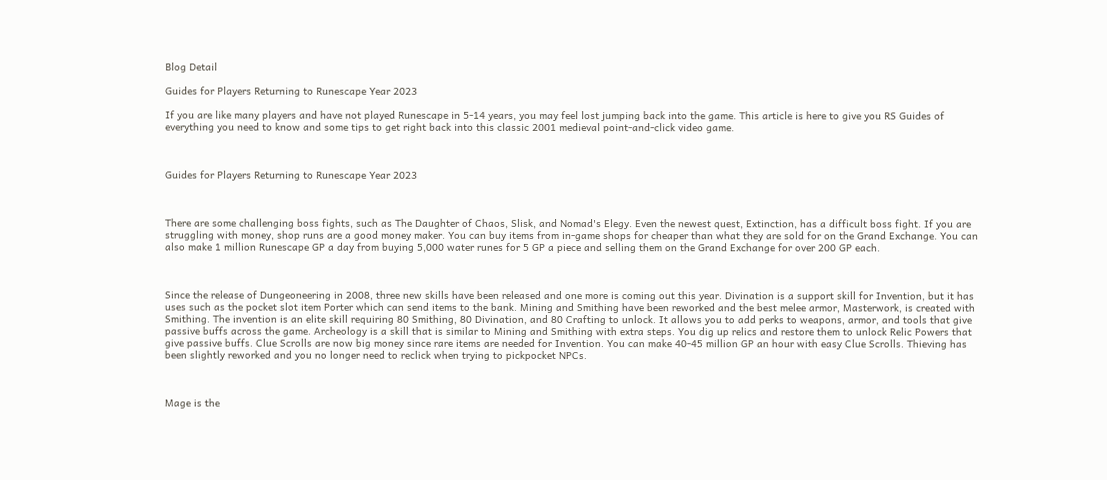Blog Detail

Guides for Players Returning to Runescape Year 2023

If you are like many players and have not played Runescape in 5-14 years, you may feel lost jumping back into the game. This article is here to give you RS Guides of everything you need to know and some tips to get right back into this classic 2001 medieval point-and-click video game.



Guides for Players Returning to Runescape Year 2023



There are some challenging boss fights, such as The Daughter of Chaos, Slisk, and Nomad's Elegy. Even the newest quest, Extinction, has a difficult boss fight. If you are struggling with money, shop runs are a good money maker. You can buy items from in-game shops for cheaper than what they are sold for on the Grand Exchange. You can also make 1 million Runescape GP a day from buying 5,000 water runes for 5 GP a piece and selling them on the Grand Exchange for over 200 GP each.



Since the release of Dungeoneering in 2008, three new skills have been released and one more is coming out this year. Divination is a support skill for Invention, but it has uses such as the pocket slot item Porter which can send items to the bank. Mining and Smithing have been reworked and the best melee armor, Masterwork, is created with Smithing. The invention is an elite skill requiring 80 Smithing, 80 Divination, and 80 Crafting to unlock. It allows you to add perks to weapons, armor, and tools that give passive buffs across the game. Archeology is a skill that is similar to Mining and Smithing with extra steps. You dig up relics and restore them to unlock Relic Powers that give passive buffs. Clue Scrolls are now big money since rare items are needed for Invention. You can make 40-45 million GP an hour with easy Clue Scrolls. Thieving has been slightly reworked and you no longer need to reclick when trying to pickpocket NPCs.



Mage is the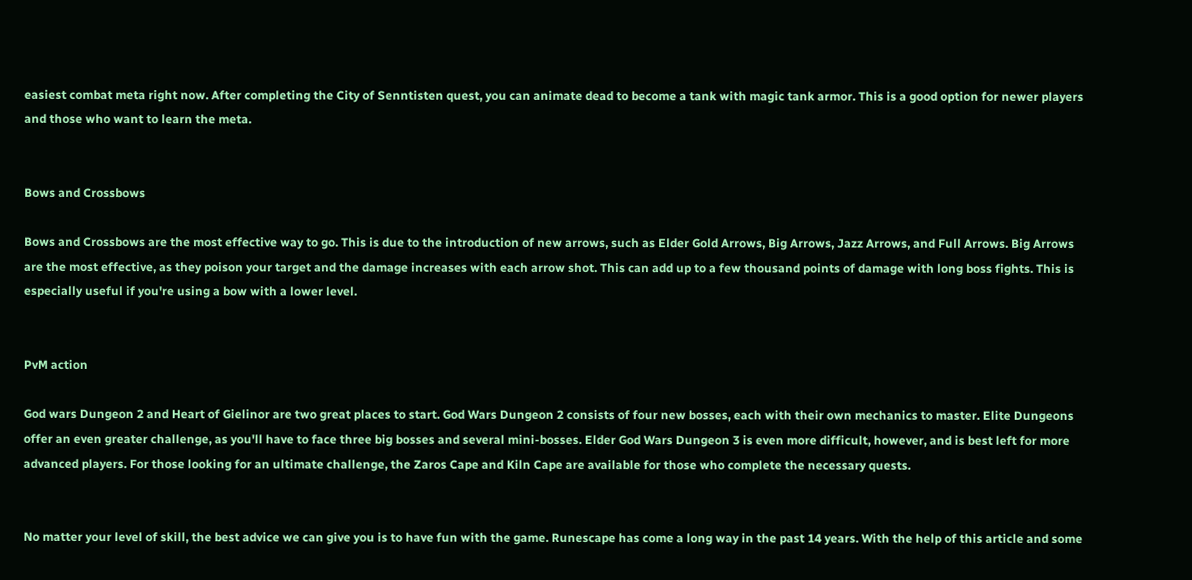easiest combat meta right now. After completing the City of Senntisten quest, you can animate dead to become a tank with magic tank armor. This is a good option for newer players and those who want to learn the meta.


Bows and Crossbows

Bows and Crossbows are the most effective way to go. This is due to the introduction of new arrows, such as Elder Gold Arrows, Big Arrows, Jazz Arrows, and Full Arrows. Big Arrows are the most effective, as they poison your target and the damage increases with each arrow shot. This can add up to a few thousand points of damage with long boss fights. This is especially useful if you're using a bow with a lower level.


PvM action

God wars Dungeon 2 and Heart of Gielinor are two great places to start. God Wars Dungeon 2 consists of four new bosses, each with their own mechanics to master. Elite Dungeons offer an even greater challenge, as you'll have to face three big bosses and several mini-bosses. Elder God Wars Dungeon 3 is even more difficult, however, and is best left for more advanced players. For those looking for an ultimate challenge, the Zaros Cape and Kiln Cape are available for those who complete the necessary quests.


No matter your level of skill, the best advice we can give you is to have fun with the game. Runescape has come a long way in the past 14 years. With the help of this article and some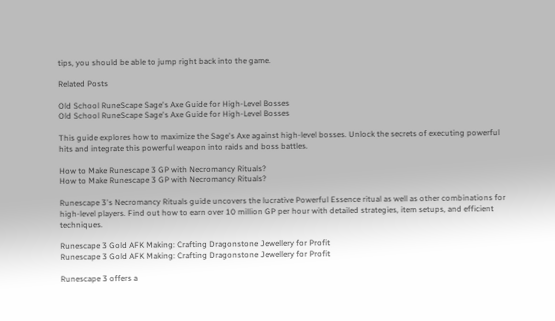tips, you should be able to jump right back into the game.

Related Posts

Old School RuneScape Sage's Axe Guide for High-Level Bosses
Old School RuneScape Sage's Axe Guide for High-Level Bosses

This guide explores how to maximize the Sage's Axe against high-level bosses. Unlock the secrets of executing powerful hits and integrate this powerful weapon into raids and boss battles.

How to Make Runescape 3 GP with Necromancy Rituals?
How to Make Runescape 3 GP with Necromancy Rituals?

Runescape 3's Necromancy Rituals guide uncovers the lucrative Powerful Essence ritual as well as other combinations for high-level players. Find out how to earn over 10 million GP per hour with detailed strategies, item setups, and efficient techniques.

Runescape 3 Gold AFK Making: Crafting Dragonstone Jewellery for Profit
Runescape 3 Gold AFK Making: Crafting Dragonstone Jewellery for Profit

Runescape 3 offers a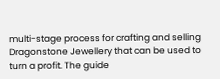multi-stage process for crafting and selling Dragonstone Jewellery that can be used to turn a profit. The guide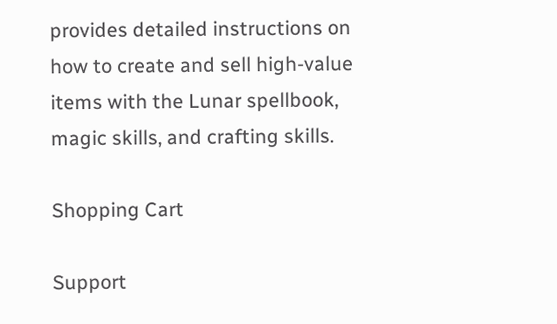provides detailed instructions on how to create and sell high-value items with the Lunar spellbook, magic skills, and crafting skills.

Shopping Cart

Support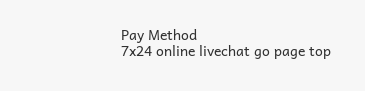Pay Method
7x24 online livechat go page top